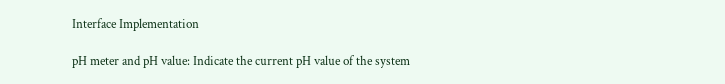Interface Implementation

pH meter and pH value: Indicate the current pH value of the system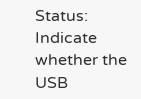Status: Indicate whether the USB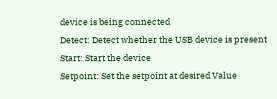device is being connected
Detect: Detect whether the USB device is present
Start: Start the device
Setpoint: Set the setpoint at desired Value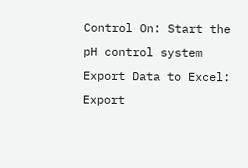Control On: Start the pH control system
Export Data to Excel: Export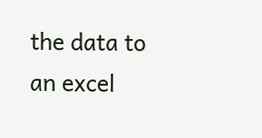the data to an excel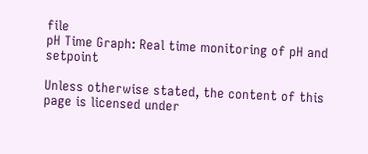file
pH Time Graph: Real time monitoring of pH and setpoint

Unless otherwise stated, the content of this page is licensed under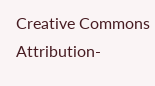Creative Commons Attribution-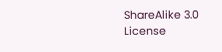ShareAlike 3.0 License